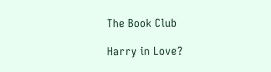The Book Club

Harry in Love?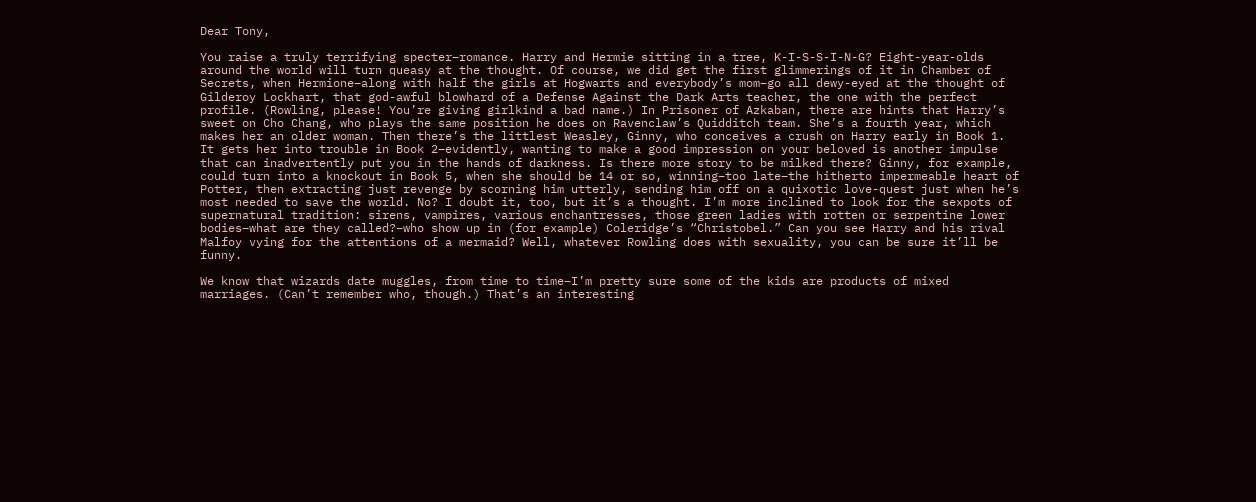Dear Tony,

You raise a truly terrifying specter–romance. Harry and Hermie sitting in a tree, K-I-S-S-I-N-G? Eight-year-olds around the world will turn queasy at the thought. Of course, we did get the first glimmerings of it in Chamber of Secrets, when Hermione–along with half the girls at Hogwarts and everybody’s mom–go all dewy-eyed at the thought of Gilderoy Lockhart, that god-awful blowhard of a Defense Against the Dark Arts teacher, the one with the perfect profile. (Rowling, please! You’re giving girlkind a bad name.) In Prisoner of Azkaban, there are hints that Harry’s sweet on Cho Chang, who plays the same position he does on Ravenclaw’s Quidditch team. She’s a fourth year, which makes her an older woman. Then there’s the littlest Weasley, Ginny, who conceives a crush on Harry early in Book 1. It gets her into trouble in Book 2–evidently, wanting to make a good impression on your beloved is another impulse that can inadvertently put you in the hands of darkness. Is there more story to be milked there? Ginny, for example, could turn into a knockout in Book 5, when she should be 14 or so, winning–too late–the hitherto impermeable heart of Potter, then extracting just revenge by scorning him utterly, sending him off on a quixotic love-quest just when he’s most needed to save the world. No? I doubt it, too, but it’s a thought. I’m more inclined to look for the sexpots of supernatural tradition: sirens, vampires, various enchantresses, those green ladies with rotten or serpentine lower bodies–what are they called?–who show up in (for example) Coleridge’s “Christobel.” Can you see Harry and his rival Malfoy vying for the attentions of a mermaid? Well, whatever Rowling does with sexuality, you can be sure it’ll be funny.

We know that wizards date muggles, from time to time–I’m pretty sure some of the kids are products of mixed marriages. (Can’t remember who, though.) That’s an interesting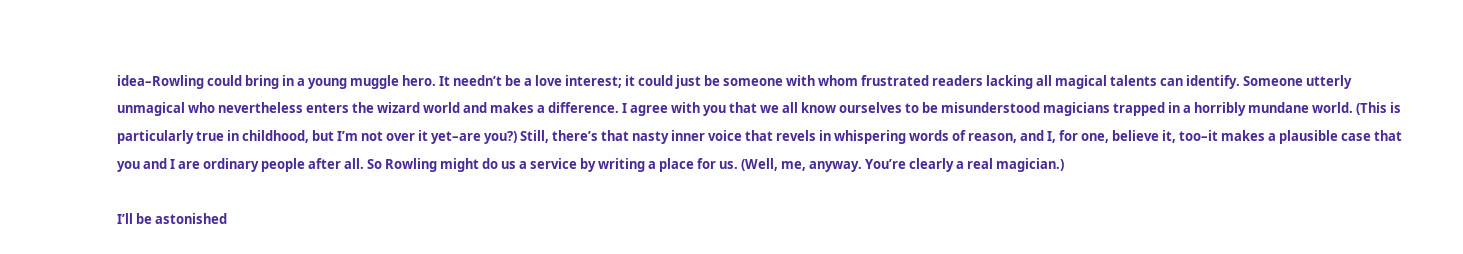idea–Rowling could bring in a young muggle hero. It needn’t be a love interest; it could just be someone with whom frustrated readers lacking all magical talents can identify. Someone utterly unmagical who nevertheless enters the wizard world and makes a difference. I agree with you that we all know ourselves to be misunderstood magicians trapped in a horribly mundane world. (This is particularly true in childhood, but I’m not over it yet–are you?) Still, there’s that nasty inner voice that revels in whispering words of reason, and I, for one, believe it, too–it makes a plausible case that you and I are ordinary people after all. So Rowling might do us a service by writing a place for us. (Well, me, anyway. You’re clearly a real magician.)

I’ll be astonished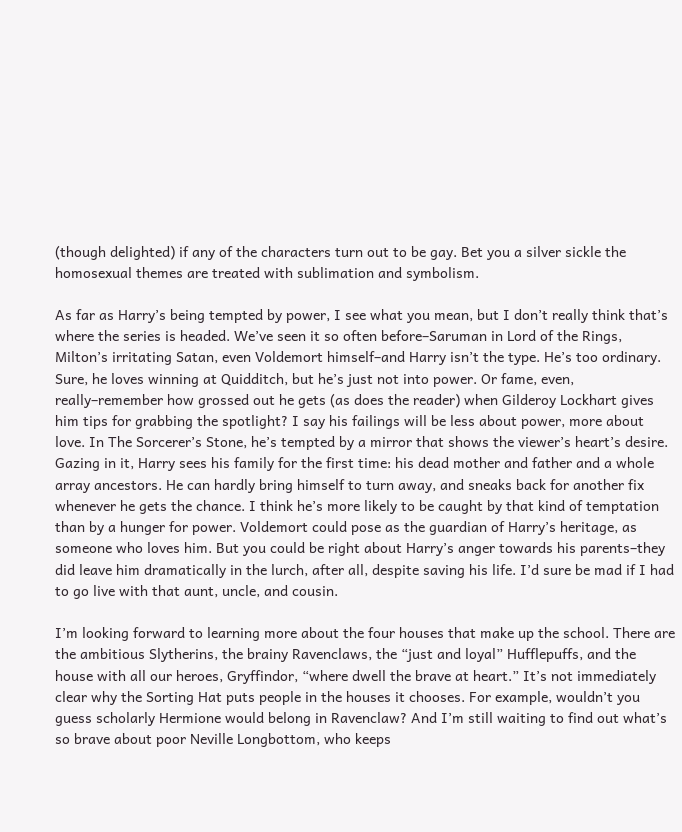(though delighted) if any of the characters turn out to be gay. Bet you a silver sickle the homosexual themes are treated with sublimation and symbolism.

As far as Harry’s being tempted by power, I see what you mean, but I don’t really think that’s where the series is headed. We’ve seen it so often before–Saruman in Lord of the Rings, Milton’s irritating Satan, even Voldemort himself–and Harry isn’t the type. He’s too ordinary. Sure, he loves winning at Quidditch, but he’s just not into power. Or fame, even, really–remember how grossed out he gets (as does the reader) when Gilderoy Lockhart gives him tips for grabbing the spotlight? I say his failings will be less about power, more about love. In The Sorcerer’s Stone, he’s tempted by a mirror that shows the viewer’s heart’s desire. Gazing in it, Harry sees his family for the first time: his dead mother and father and a whole array ancestors. He can hardly bring himself to turn away, and sneaks back for another fix whenever he gets the chance. I think he’s more likely to be caught by that kind of temptation than by a hunger for power. Voldemort could pose as the guardian of Harry’s heritage, as someone who loves him. But you could be right about Harry’s anger towards his parents–they did leave him dramatically in the lurch, after all, despite saving his life. I’d sure be mad if I had to go live with that aunt, uncle, and cousin.

I’m looking forward to learning more about the four houses that make up the school. There are the ambitious Slytherins, the brainy Ravenclaws, the “just and loyal” Hufflepuffs, and the house with all our heroes, Gryffindor, “where dwell the brave at heart.” It’s not immediately clear why the Sorting Hat puts people in the houses it chooses. For example, wouldn’t you guess scholarly Hermione would belong in Ravenclaw? And I’m still waiting to find out what’s so brave about poor Neville Longbottom, who keeps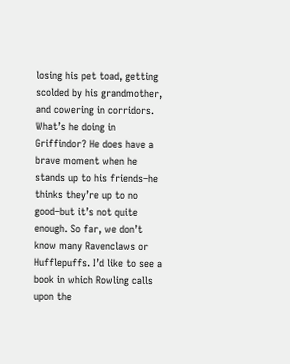losing his pet toad, getting scolded by his grandmother, and cowering in corridors. What’s he doing in Griffindor? He does have a brave moment when he stands up to his friends–he thinks they’re up to no good–but it’s not quite enough. So far, we don’t know many Ravenclaws or Hufflepuffs. I’d like to see a book in which Rowling calls upon the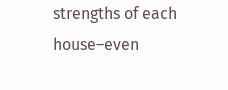strengths of each house–even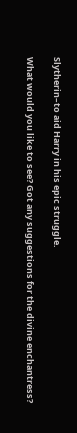Slytherin–to aid Harry in his epic struggle.

What would you like to see? Got any suggestions for the divine enchantress?